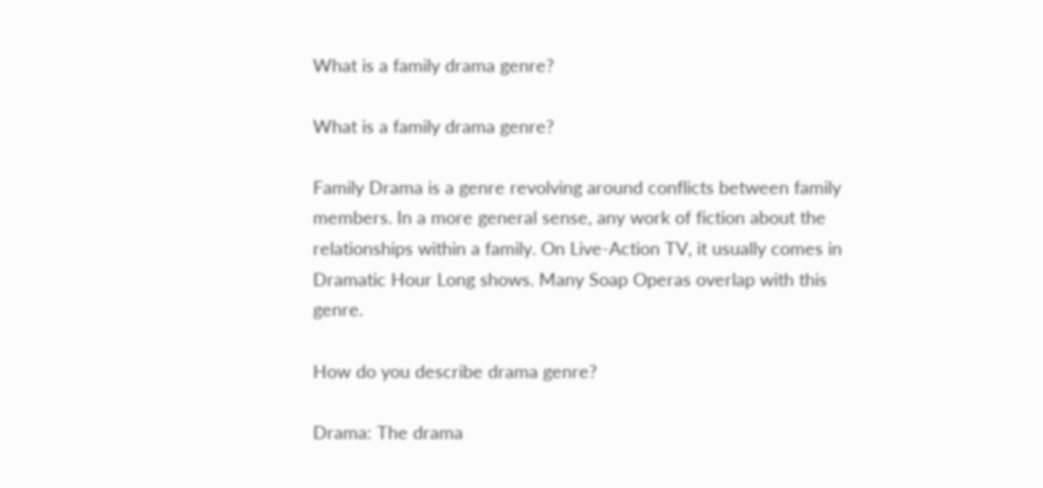What is a family drama genre?

What is a family drama genre?

Family Drama is a genre revolving around conflicts between family members. In a more general sense, any work of fiction about the relationships within a family. On Live-Action TV, it usually comes in Dramatic Hour Long shows. Many Soap Operas overlap with this genre.

How do you describe drama genre?

Drama: The drama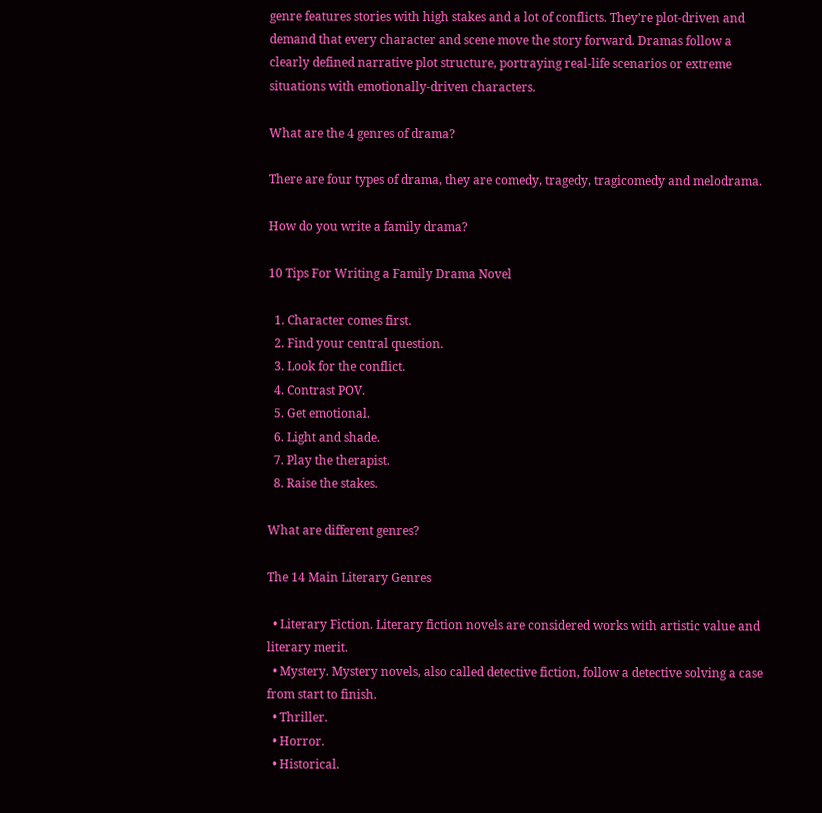genre features stories with high stakes and a lot of conflicts. They’re plot-driven and demand that every character and scene move the story forward. Dramas follow a clearly defined narrative plot structure, portraying real-life scenarios or extreme situations with emotionally-driven characters.

What are the 4 genres of drama?

There are four types of drama, they are comedy, tragedy, tragicomedy and melodrama.

How do you write a family drama?

10 Tips For Writing a Family Drama Novel

  1. Character comes first.
  2. Find your central question.
  3. Look for the conflict.
  4. Contrast POV.
  5. Get emotional.
  6. Light and shade.
  7. Play the therapist.
  8. Raise the stakes.

What are different genres?

The 14 Main Literary Genres

  • Literary Fiction. Literary fiction novels are considered works with artistic value and literary merit.
  • Mystery. Mystery novels, also called detective fiction, follow a detective solving a case from start to finish.
  • Thriller.
  • Horror.
  • Historical.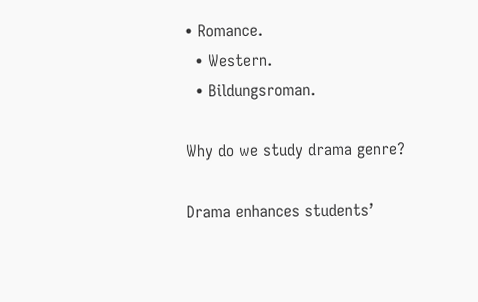• Romance.
  • Western.
  • Bildungsroman.

Why do we study drama genre?

Drama enhances students’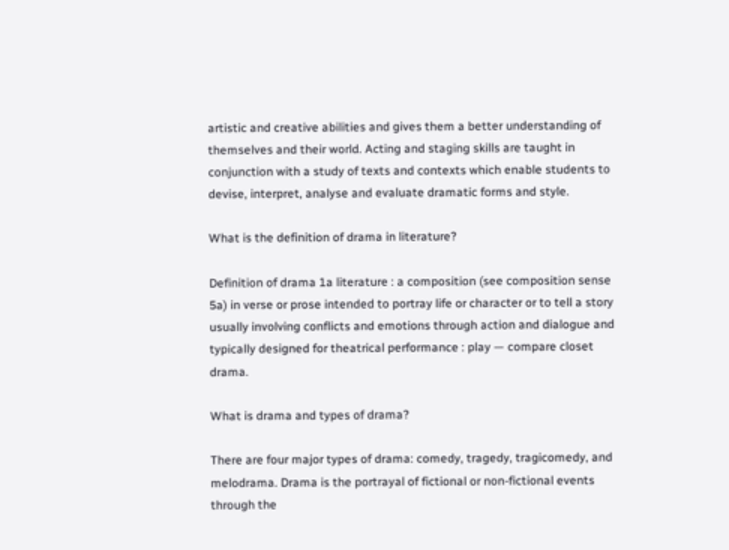artistic and creative abilities and gives them a better understanding of themselves and their world. Acting and staging skills are taught in conjunction with a study of texts and contexts which enable students to devise, interpret, analyse and evaluate dramatic forms and style.

What is the definition of drama in literature?

Definition of drama 1a literature : a composition (see composition sense 5a) in verse or prose intended to portray life or character or to tell a story usually involving conflicts and emotions through action and dialogue and typically designed for theatrical performance : play — compare closet drama.

What is drama and types of drama?

There are four major types of drama: comedy, tragedy, tragicomedy, and melodrama. Drama is the portrayal of fictional or non-fictional events through the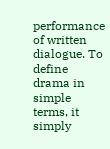performance of written dialogue. To define drama in simple terms, it simply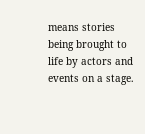means stories being brought to life by actors and events on a stage.